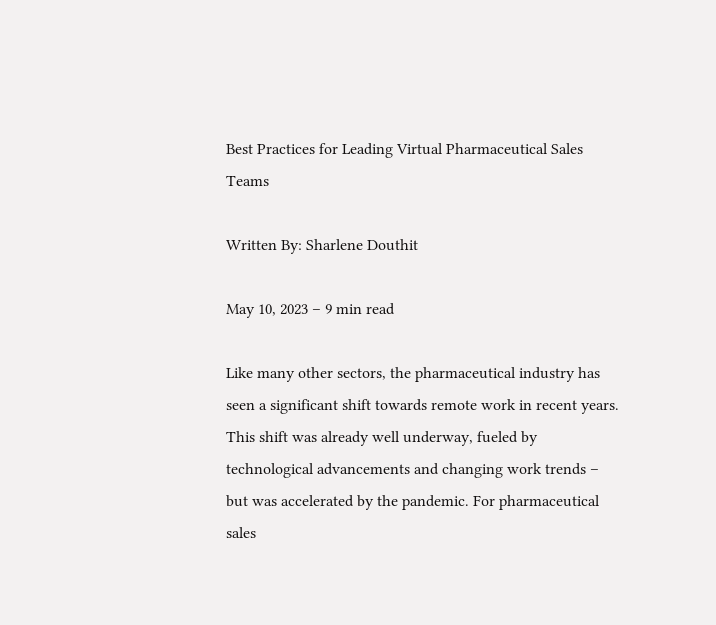Best Practices for Leading Virtual Pharmaceutical Sales Teams

Written By: Sharlene Douthit

May 10, 2023 – 9 min read

Like many other sectors, the pharmaceutical industry has seen a significant shift towards remote work in recent years. This shift was already well underway, fueled by technological advancements and changing work trends – but was accelerated by the pandemic. For pharmaceutical sales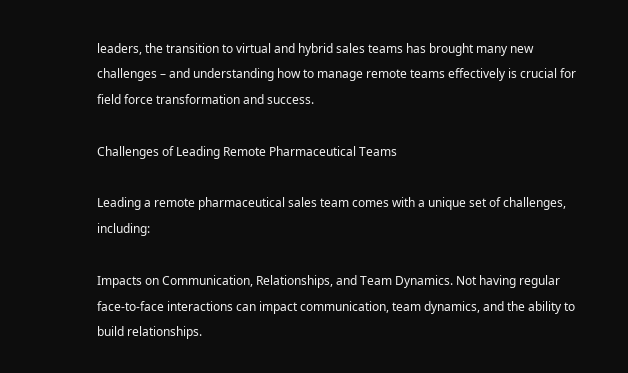leaders, the transition to virtual and hybrid sales teams has brought many new challenges – and understanding how to manage remote teams effectively is crucial for field force transformation and success.

Challenges of Leading Remote Pharmaceutical Teams

Leading a remote pharmaceutical sales team comes with a unique set of challenges, including:

Impacts on Communication, Relationships, and Team Dynamics. Not having regular face-to-face interactions can impact communication, team dynamics, and the ability to build relationships.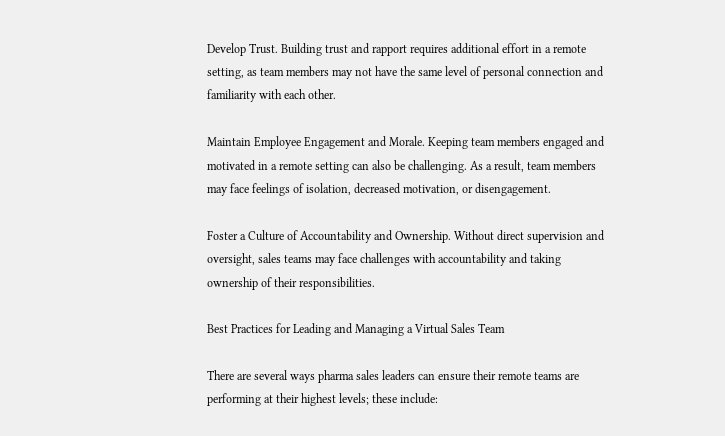Develop Trust. Building trust and rapport requires additional effort in a remote setting, as team members may not have the same level of personal connection and familiarity with each other.

Maintain Employee Engagement and Morale. Keeping team members engaged and motivated in a remote setting can also be challenging. As a result, team members may face feelings of isolation, decreased motivation, or disengagement.

Foster a Culture of Accountability and Ownership. Without direct supervision and oversight, sales teams may face challenges with accountability and taking ownership of their responsibilities.

Best Practices for Leading and Managing a Virtual Sales Team

There are several ways pharma sales leaders can ensure their remote teams are performing at their highest levels; these include: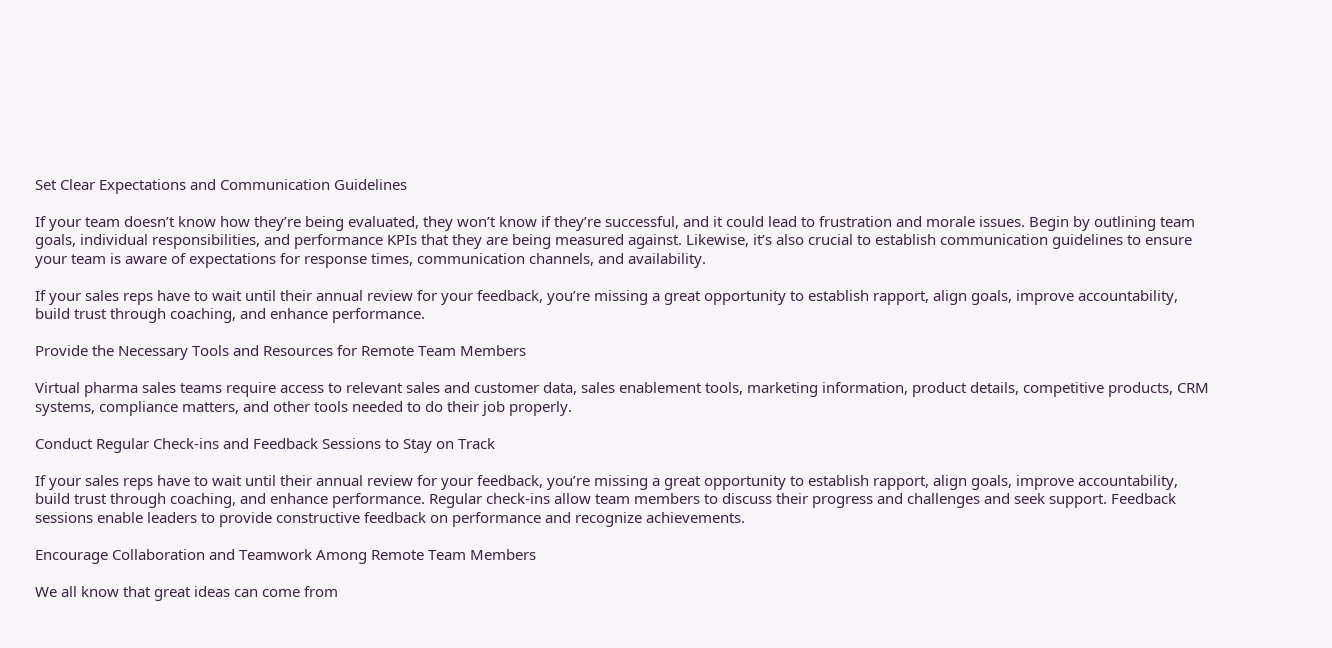Set Clear Expectations and Communication Guidelines

If your team doesn’t know how they’re being evaluated, they won’t know if they’re successful, and it could lead to frustration and morale issues. Begin by outlining team goals, individual responsibilities, and performance KPIs that they are being measured against. Likewise, it’s also crucial to establish communication guidelines to ensure your team is aware of expectations for response times, communication channels, and availability.

If your sales reps have to wait until their annual review for your feedback, you’re missing a great opportunity to establish rapport, align goals, improve accountability, build trust through coaching, and enhance performance.

Provide the Necessary Tools and Resources for Remote Team Members

Virtual pharma sales teams require access to relevant sales and customer data, sales enablement tools, marketing information, product details, competitive products, CRM systems, compliance matters, and other tools needed to do their job properly.

Conduct Regular Check-ins and Feedback Sessions to Stay on Track

If your sales reps have to wait until their annual review for your feedback, you’re missing a great opportunity to establish rapport, align goals, improve accountability, build trust through coaching, and enhance performance. Regular check-ins allow team members to discuss their progress and challenges and seek support. Feedback sessions enable leaders to provide constructive feedback on performance and recognize achievements.

Encourage Collaboration and Teamwork Among Remote Team Members

We all know that great ideas can come from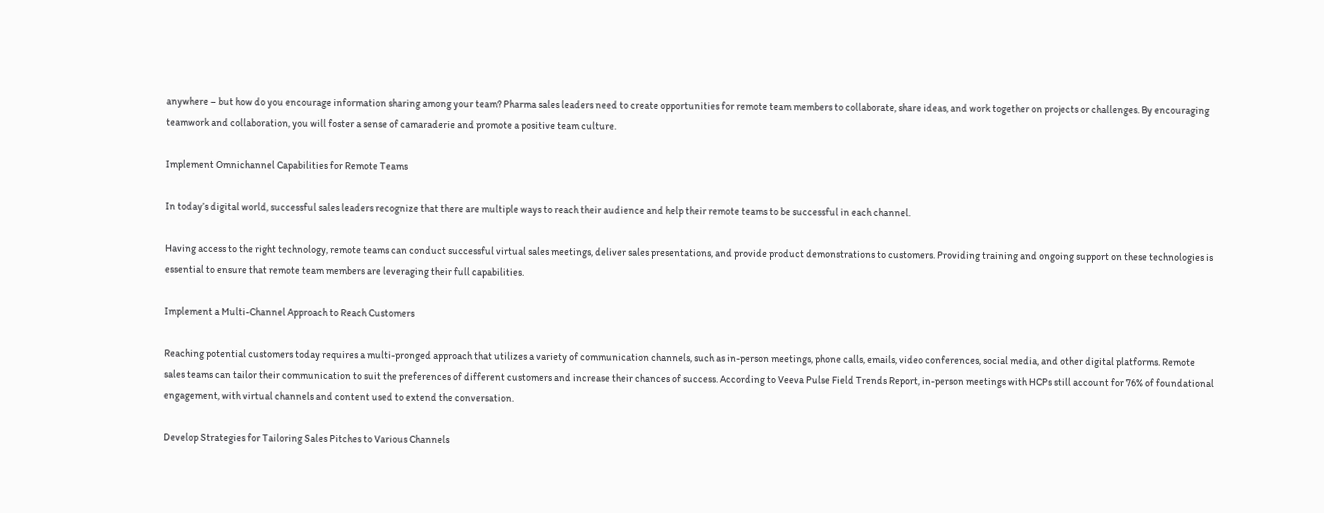anywhere – but how do you encourage information sharing among your team? Pharma sales leaders need to create opportunities for remote team members to collaborate, share ideas, and work together on projects or challenges. By encouraging teamwork and collaboration, you will foster a sense of camaraderie and promote a positive team culture.

Implement Omnichannel Capabilities for Remote Teams

In today’s digital world, successful sales leaders recognize that there are multiple ways to reach their audience and help their remote teams to be successful in each channel.

Having access to the right technology, remote teams can conduct successful virtual sales meetings, deliver sales presentations, and provide product demonstrations to customers. Providing training and ongoing support on these technologies is essential to ensure that remote team members are leveraging their full capabilities.

Implement a Multi-Channel Approach to Reach Customers

Reaching potential customers today requires a multi-pronged approach that utilizes a variety of communication channels, such as in-person meetings, phone calls, emails, video conferences, social media, and other digital platforms. Remote sales teams can tailor their communication to suit the preferences of different customers and increase their chances of success. According to Veeva Pulse Field Trends Report, in-person meetings with HCPs still account for 76% of foundational engagement, with virtual channels and content used to extend the conversation.

Develop Strategies for Tailoring Sales Pitches to Various Channels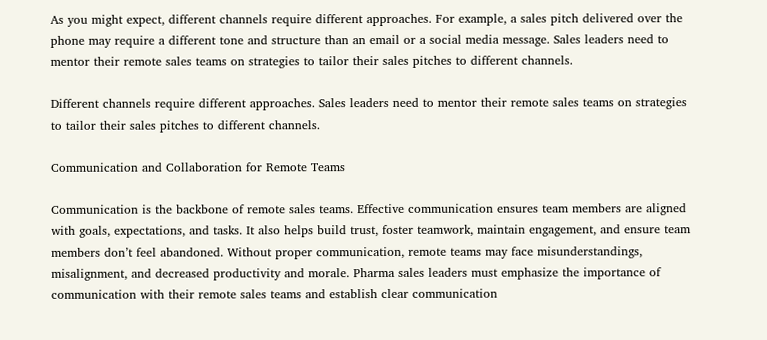As you might expect, different channels require different approaches. For example, a sales pitch delivered over the phone may require a different tone and structure than an email or a social media message. Sales leaders need to mentor their remote sales teams on strategies to tailor their sales pitches to different channels.

Different channels require different approaches. Sales leaders need to mentor their remote sales teams on strategies to tailor their sales pitches to different channels.

Communication and Collaboration for Remote Teams

Communication is the backbone of remote sales teams. Effective communication ensures team members are aligned with goals, expectations, and tasks. It also helps build trust, foster teamwork, maintain engagement, and ensure team members don’t feel abandoned. Without proper communication, remote teams may face misunderstandings, misalignment, and decreased productivity and morale. Pharma sales leaders must emphasize the importance of communication with their remote sales teams and establish clear communication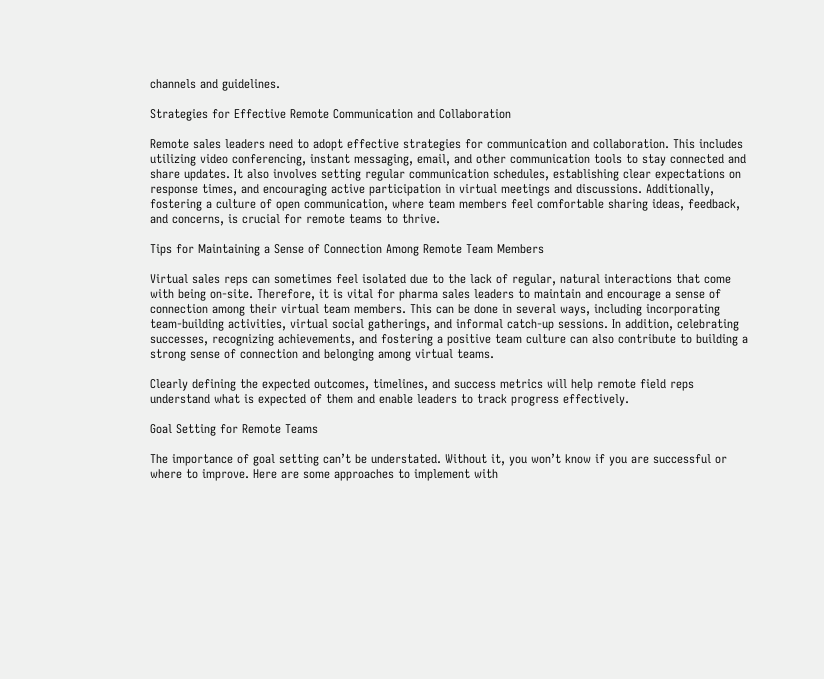channels and guidelines.

Strategies for Effective Remote Communication and Collaboration

Remote sales leaders need to adopt effective strategies for communication and collaboration. This includes utilizing video conferencing, instant messaging, email, and other communication tools to stay connected and share updates. It also involves setting regular communication schedules, establishing clear expectations on response times, and encouraging active participation in virtual meetings and discussions. Additionally, fostering a culture of open communication, where team members feel comfortable sharing ideas, feedback, and concerns, is crucial for remote teams to thrive.

Tips for Maintaining a Sense of Connection Among Remote Team Members

Virtual sales reps can sometimes feel isolated due to the lack of regular, natural interactions that come with being on-site. Therefore, it is vital for pharma sales leaders to maintain and encourage a sense of connection among their virtual team members. This can be done in several ways, including incorporating team-building activities, virtual social gatherings, and informal catch-up sessions. In addition, celebrating successes, recognizing achievements, and fostering a positive team culture can also contribute to building a strong sense of connection and belonging among virtual teams.

Clearly defining the expected outcomes, timelines, and success metrics will help remote field reps understand what is expected of them and enable leaders to track progress effectively.

Goal Setting for Remote Teams

The importance of goal setting can’t be understated. Without it, you won’t know if you are successful or where to improve. Here are some approaches to implement with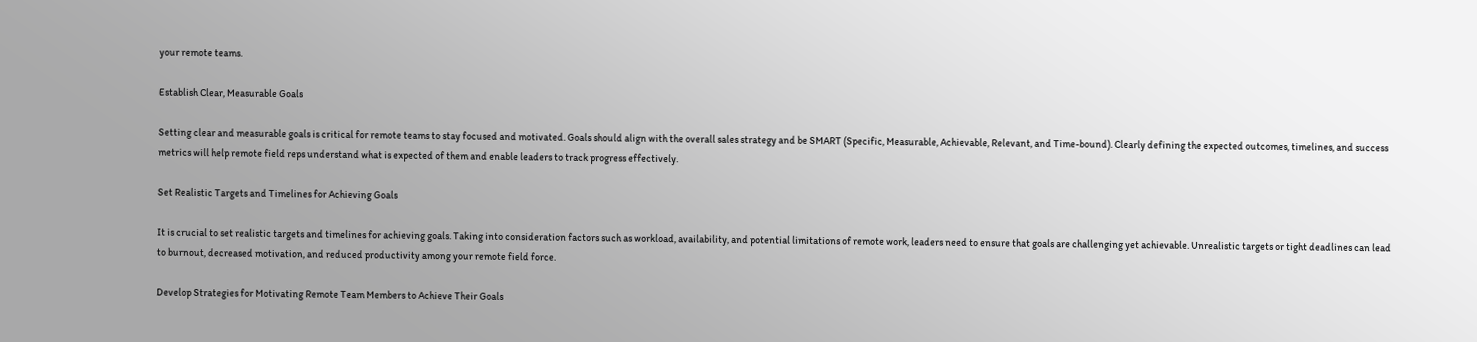your remote teams.

Establish Clear, Measurable Goals

Setting clear and measurable goals is critical for remote teams to stay focused and motivated. Goals should align with the overall sales strategy and be SMART (Specific, Measurable, Achievable, Relevant, and Time-bound). Clearly defining the expected outcomes, timelines, and success metrics will help remote field reps understand what is expected of them and enable leaders to track progress effectively.

Set Realistic Targets and Timelines for Achieving Goals

It is crucial to set realistic targets and timelines for achieving goals. Taking into consideration factors such as workload, availability, and potential limitations of remote work, leaders need to ensure that goals are challenging yet achievable. Unrealistic targets or tight deadlines can lead to burnout, decreased motivation, and reduced productivity among your remote field force.

Develop Strategies for Motivating Remote Team Members to Achieve Their Goals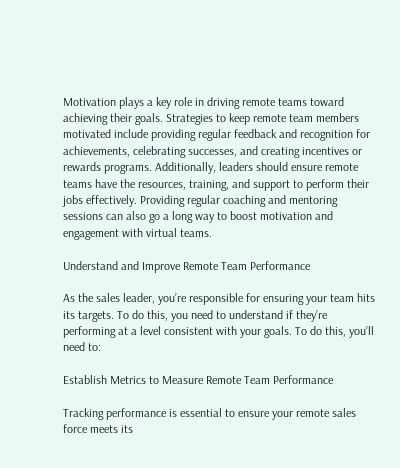Motivation plays a key role in driving remote teams toward achieving their goals. Strategies to keep remote team members motivated include providing regular feedback and recognition for achievements, celebrating successes, and creating incentives or rewards programs. Additionally, leaders should ensure remote teams have the resources, training, and support to perform their jobs effectively. Providing regular coaching and mentoring sessions can also go a long way to boost motivation and engagement with virtual teams.

Understand and Improve Remote Team Performance

As the sales leader, you’re responsible for ensuring your team hits its targets. To do this, you need to understand if they’re performing at a level consistent with your goals. To do this, you’ll need to:

Establish Metrics to Measure Remote Team Performance

Tracking performance is essential to ensure your remote sales force meets its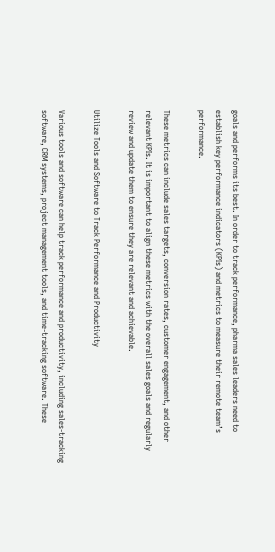goals and performs its best. In order to track performance, pharma sales leaders need to establish key performance indicators (KPIs) and metrics to measure their remote team’s performance.

These metrics can include sales targets, conversion rates, customer engagement, and other relevant KPIs. It is important to align these metrics with the overall sales goals and regularly review and update them to ensure they are relevant and achievable.

Utilize Tools and Software to Track Performance and Productivity

Various tools and software can help track performance and productivity, including sales-tracking software, CRM systems, project management tools, and time-tracking software. These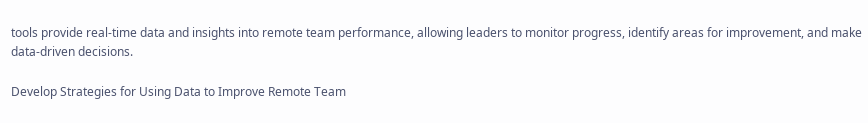tools provide real-time data and insights into remote team performance, allowing leaders to monitor progress, identify areas for improvement, and make data-driven decisions.

Develop Strategies for Using Data to Improve Remote Team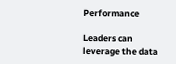Performance

Leaders can leverage the data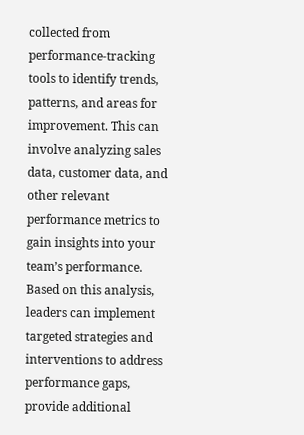collected from performance-tracking tools to identify trends, patterns, and areas for improvement. This can involve analyzing sales data, customer data, and other relevant performance metrics to gain insights into your team’s performance. Based on this analysis, leaders can implement targeted strategies and interventions to address performance gaps, provide additional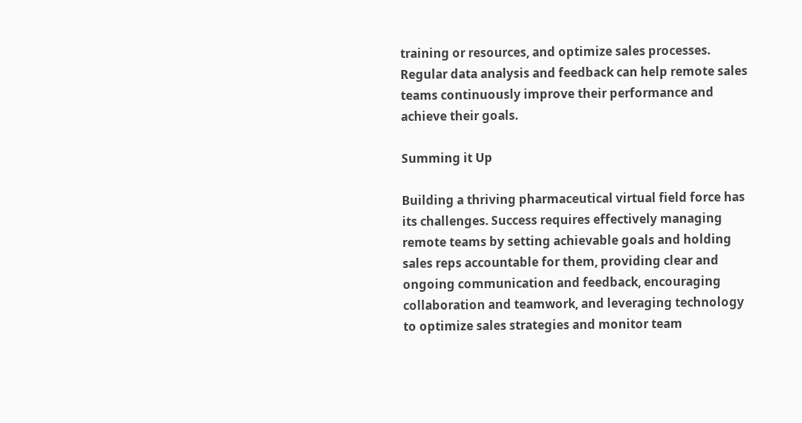training or resources, and optimize sales processes. Regular data analysis and feedback can help remote sales teams continuously improve their performance and achieve their goals.

Summing it Up

Building a thriving pharmaceutical virtual field force has its challenges. Success requires effectively managing remote teams by setting achievable goals and holding sales reps accountable for them, providing clear and ongoing communication and feedback, encouraging collaboration and teamwork, and leveraging technology to optimize sales strategies and monitor team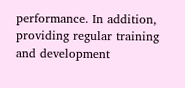performance. In addition, providing regular training and development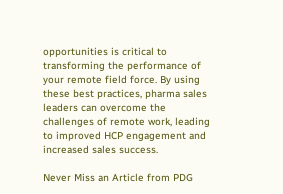opportunities is critical to transforming the performance of your remote field force. By using these best practices, pharma sales leaders can overcome the challenges of remote work, leading to improved HCP engagement and increased sales success.

Never Miss an Article from PDG